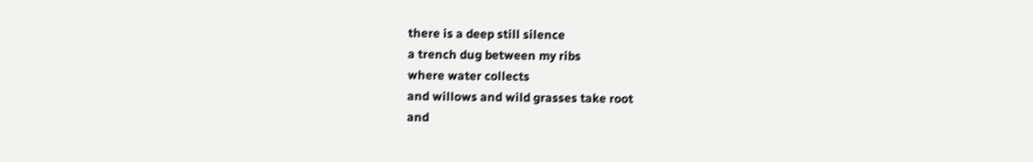there is a deep still silence
a trench dug between my ribs
where water collects
and willows and wild grasses take root
and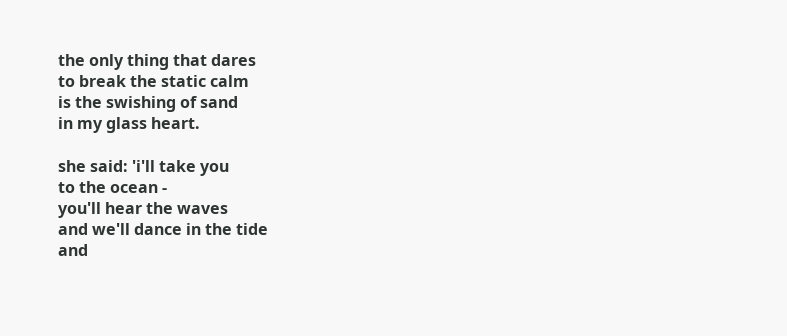the only thing that dares
to break the static calm
is the swishing of sand
in my glass heart.

she said: 'i'll take you
to the ocean -
you'll hear the waves
and we'll dance in the tide
and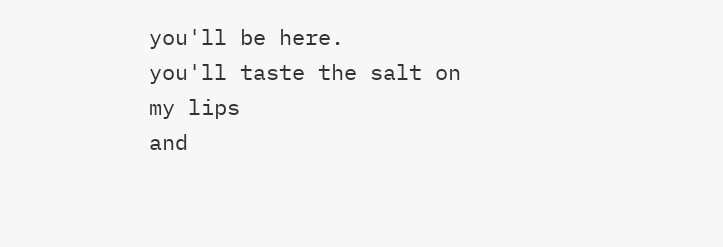you'll be here.
you'll taste the salt on my lips
and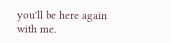you'll be here again
with me.